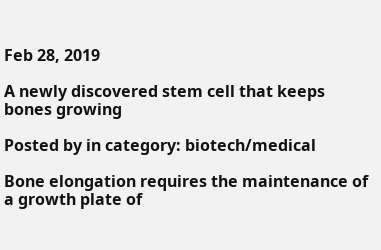Feb 28, 2019

A newly discovered stem cell that keeps bones growing

Posted by in category: biotech/medical

Bone elongation requires the maintenance of a growth plate of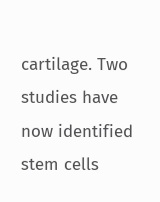cartilage. Two studies have now identified stem cells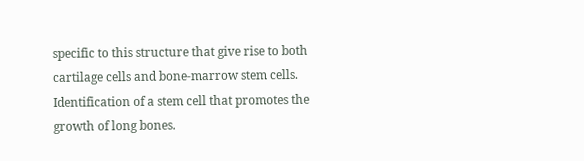specific to this structure that give rise to both cartilage cells and bone-marrow stem cells. Identification of a stem cell that promotes the growth of long bones.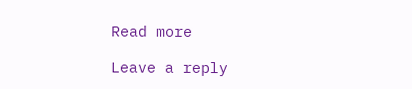Read more

Leave a reply